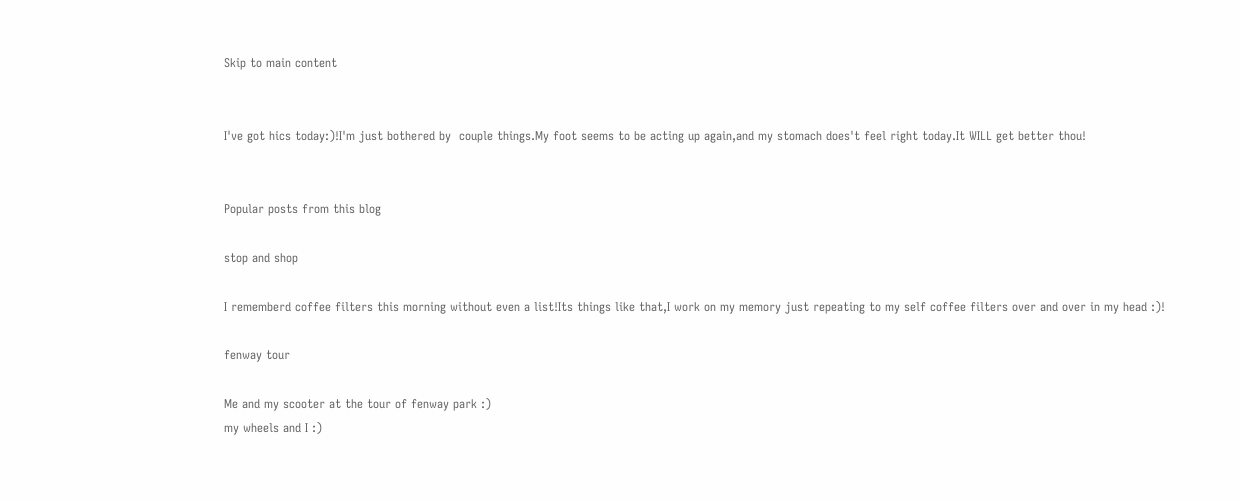Skip to main content


I've got hics today:)!I'm just bothered by  couple things.My foot seems to be acting up again,and my stomach does't feel right today.It WILL get better thou!


Popular posts from this blog

stop and shop

I rememberd coffee filters this morning without even a list!Its things like that,I work on my memory just repeating to my self coffee filters over and over in my head :)!

fenway tour

Me and my scooter at the tour of fenway park :)
my wheels and I :)